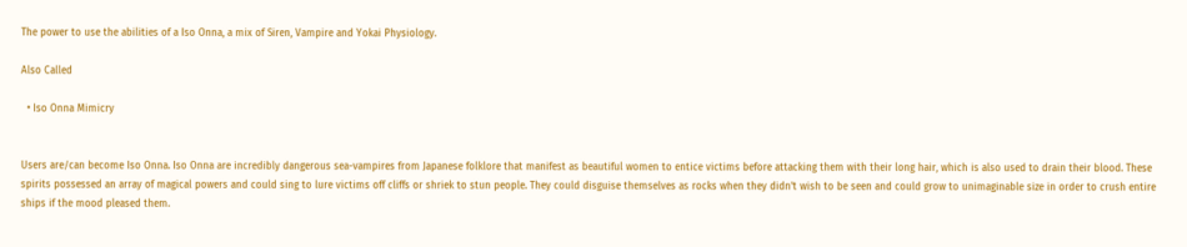The power to use the abilities of a Iso Onna, a mix of Siren, Vampire and Yokai Physiology.

Also Called

  • Iso Onna Mimicry


Users are/can become Iso Onna. Iso Onna are incredibly dangerous sea-vampires from Japanese folklore that manifest as beautiful women to entice victims before attacking them with their long hair, which is also used to drain their blood. These spirits possessed an array of magical powers and could sing to lure victims off cliffs or shriek to stun people. They could disguise themselves as rocks when they didn't wish to be seen and could grow to unimaginable size in order to crush entire ships if the mood pleased them.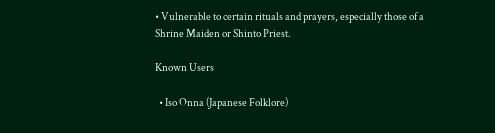• Vulnerable to certain rituals and prayers, especially those of a Shrine Maiden or Shinto Priest.

Known Users

  • Iso Onna (Japanese Folklore)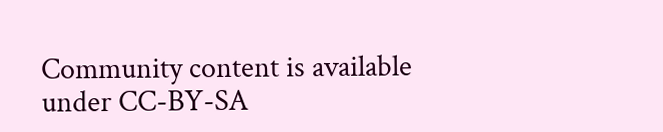Community content is available under CC-BY-SA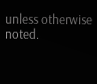unless otherwise noted.